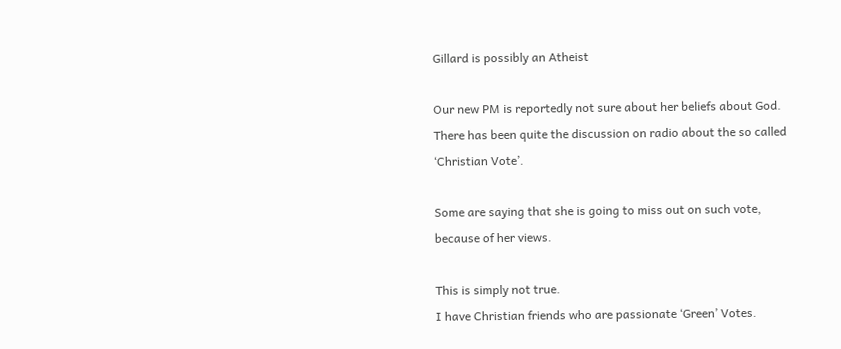Gillard is possibly an Atheist

Our new PM is reportedly not sure about her beliefs about God.
There has been quite the discussion on radio about the so called ‘Christian Vote’.

Some are saying that she is going to miss out on such vote, because of her views.

This is simply not true.
I have Christian friends who are passionate ‘Green’ Votes.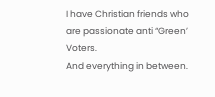I have Christian friends who are passionate anti “Green’ Voters.
And everything in between.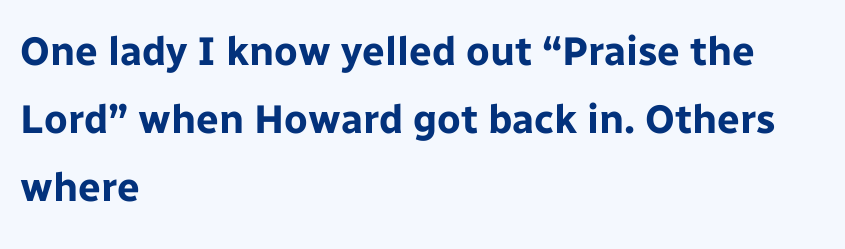One lady I know yelled out “Praise the Lord” when Howard got back in. Others where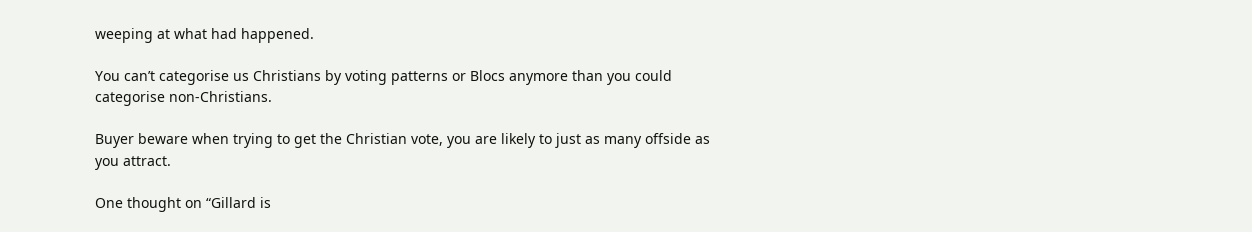weeping at what had happened.

You can’t categorise us Christians by voting patterns or Blocs anymore than you could categorise non-Christians.

Buyer beware when trying to get the Christian vote, you are likely to just as many offside as you attract.

One thought on “Gillard is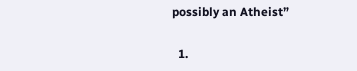possibly an Atheist”

  1.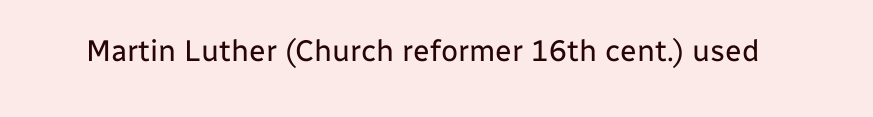Martin Luther (Church reformer 16th cent.) used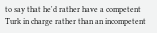to say that he'd rather have a competent Turk in charge rather than an incompetent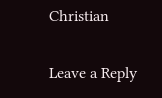Christian

Leave a Reply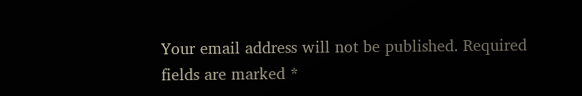Your email address will not be published. Required fields are marked *